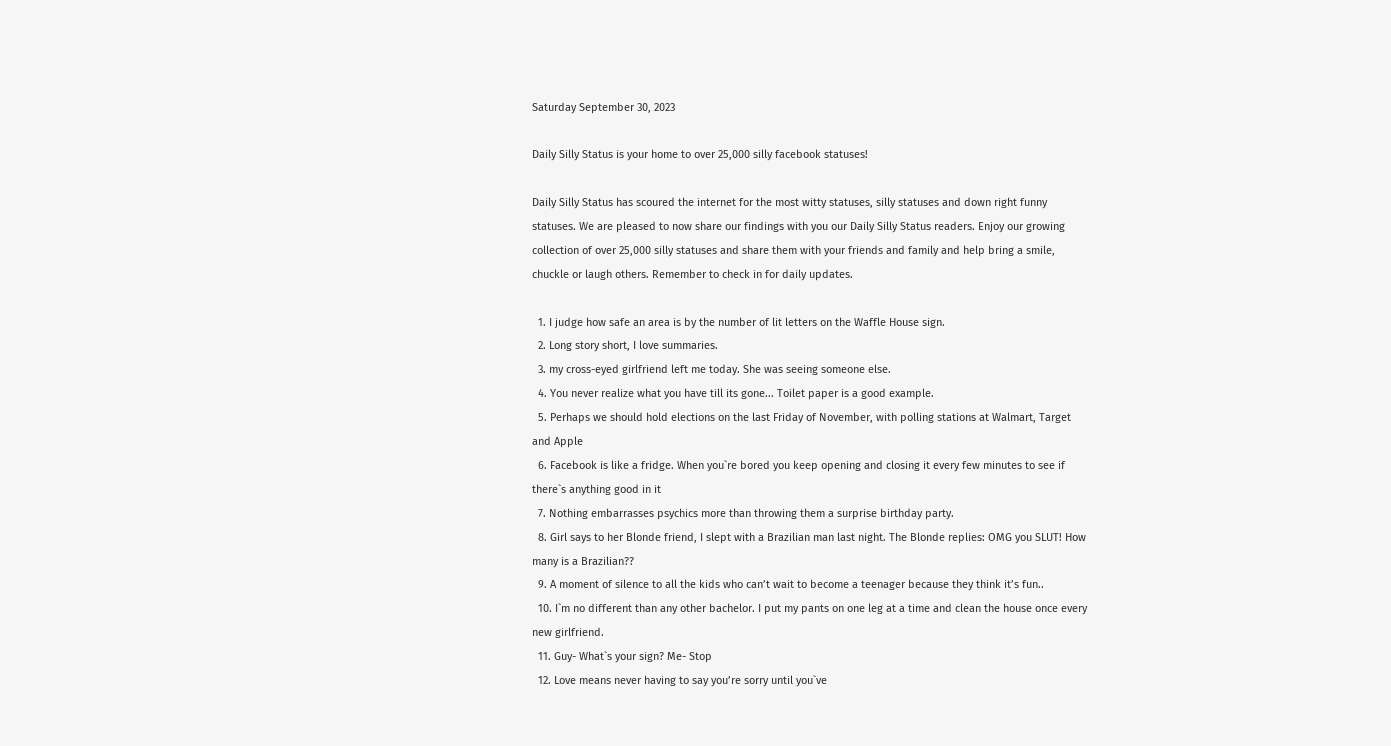Saturday September 30, 2023

Daily Silly Status is your home to over 25,000 silly facebook statuses!

Daily Silly Status has scoured the internet for the most witty statuses, silly statuses and down right funny statuses. We are pleased to now share our findings with you our Daily Silly Status readers. Enjoy our growing collection of over 25,000 silly statuses and share them with your friends and family and help bring a smile, chuckle or laugh others. Remember to check in for daily updates.

  1. I judge how safe an area is by the number of lit letters on the Waffle House sign.
  2. Long story short, I love summaries.
  3. my cross-eyed girlfriend left me today. She was seeing someone else.
  4. You never realize what you have till its gone... Toilet paper is a good example.
  5. Perhaps we should hold elections on the last Friday of November, with polling stations at Walmart, Target and Apple
  6. Facebook is like a fridge. When you`re bored you keep opening and closing it every few minutes to see if there`s anything good in it
  7. Nothing embarrasses psychics more than throwing them a surprise birthday party.
  8. Girl says to her Blonde friend, I slept with a Brazilian man last night. The Blonde replies: OMG you SLUT! How many is a Brazilian??
  9. A moment of silence to all the kids who can’t wait to become a teenager because they think it’s fun..
  10. I`m no different than any other bachelor. I put my pants on one leg at a time and clean the house once every new girlfriend.
  11. Guy- What`s your sign? Me- Stop
  12. Love means never having to say you’re sorry until you`ve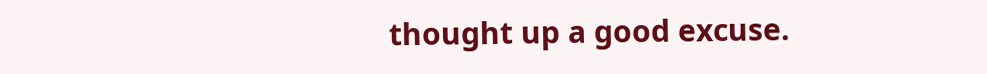thought up a good excuse.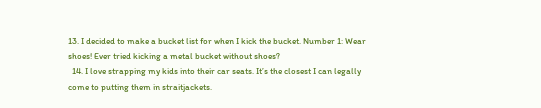13. I decided to make a bucket list for when I kick the bucket. Number 1: Wear shoes! Ever tried kicking a metal bucket without shoes?
  14. I love strapping my kids into their car seats. It’s the closest I can legally come to putting them in straitjackets.